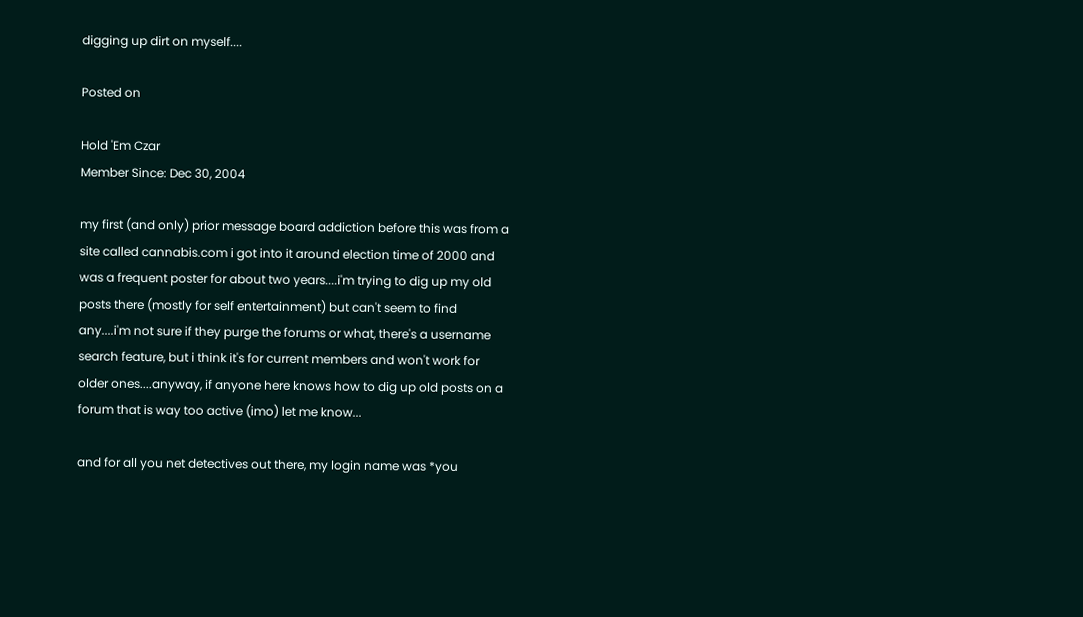digging up dirt on myself....

Posted on

Hold 'Em Czar
Member Since: Dec 30, 2004

my first (and only) prior message board addiction before this was from a site called cannabis.com i got into it around election time of 2000 and was a frequent poster for about two years....i'm trying to dig up my old posts there (mostly for self entertainment) but can't seem to find any....i'm not sure if they purge the forums or what, there's a username search feature, but i think it's for current members and won't work for older ones....anyway, if anyone here knows how to dig up old posts on a forum that is way too active (imo) let me know...

and for all you net detectives out there, my login name was *you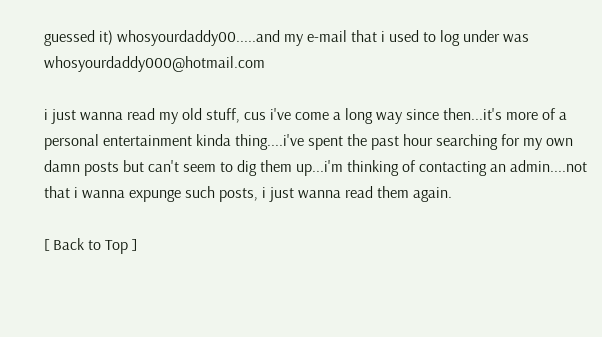guessed it) whosyourdaddy00.....and my e-mail that i used to log under was whosyourdaddy000@hotmail.com

i just wanna read my old stuff, cus i've come a long way since then...it's more of a personal entertainment kinda thing....i've spent the past hour searching for my own damn posts but can't seem to dig them up...i'm thinking of contacting an admin....not that i wanna expunge such posts, i just wanna read them again.

[ Back to Top ]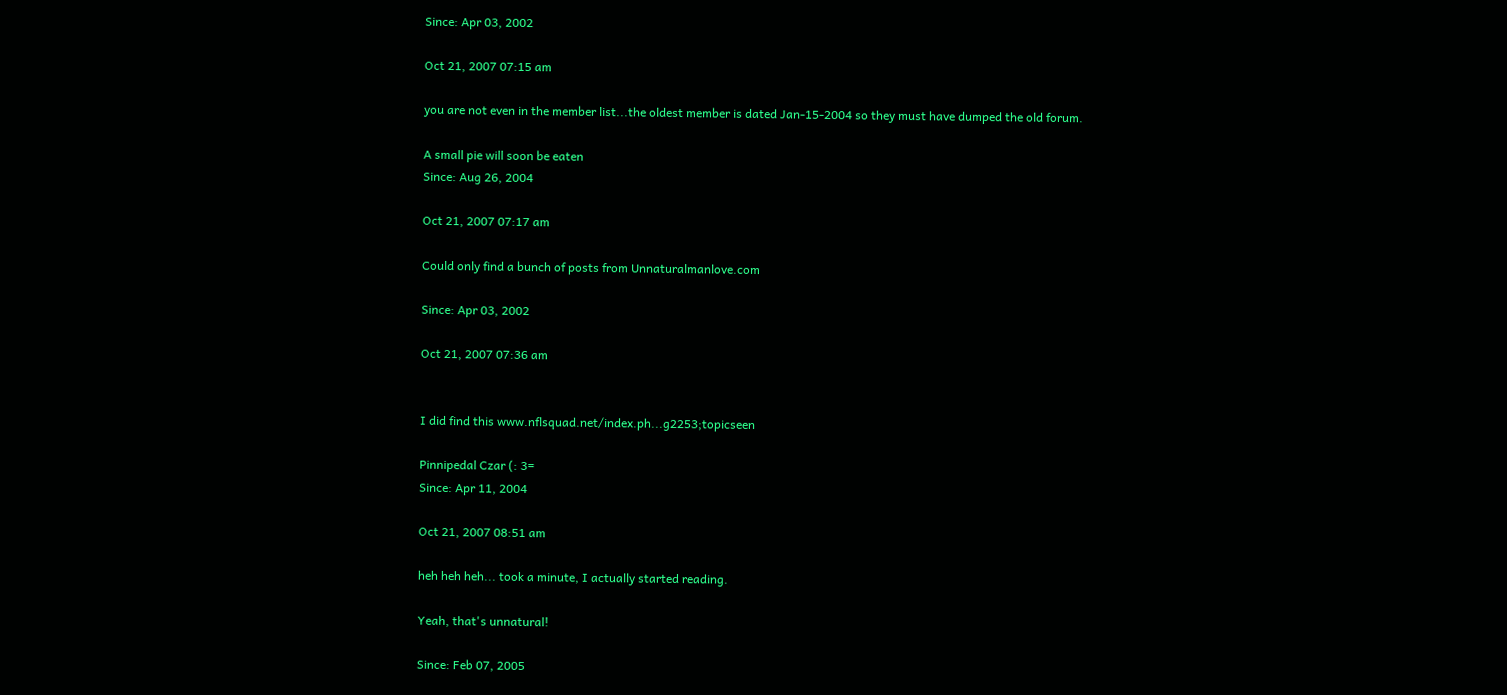Since: Apr 03, 2002

Oct 21, 2007 07:15 am

you are not even in the member list...the oldest member is dated Jan-15-2004 so they must have dumped the old forum.

A small pie will soon be eaten
Since: Aug 26, 2004

Oct 21, 2007 07:17 am

Could only find a bunch of posts from Unnaturalmanlove.com

Since: Apr 03, 2002

Oct 21, 2007 07:36 am


I did find this www.nflsquad.net/index.ph...g2253;topicseen

Pinnipedal Czar (: 3=
Since: Apr 11, 2004

Oct 21, 2007 08:51 am

heh heh heh... took a minute, I actually started reading.

Yeah, that's unnatural!

Since: Feb 07, 2005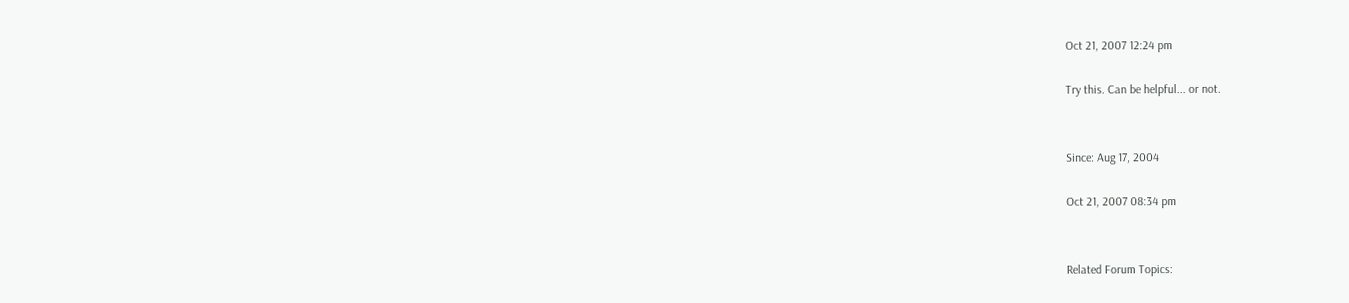Oct 21, 2007 12:24 pm

Try this. Can be helpful... or not.


Since: Aug 17, 2004

Oct 21, 2007 08:34 pm


Related Forum Topics: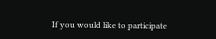If you would like to participate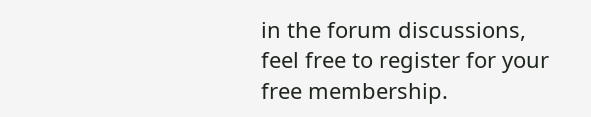in the forum discussions, feel free to register for your free membership.